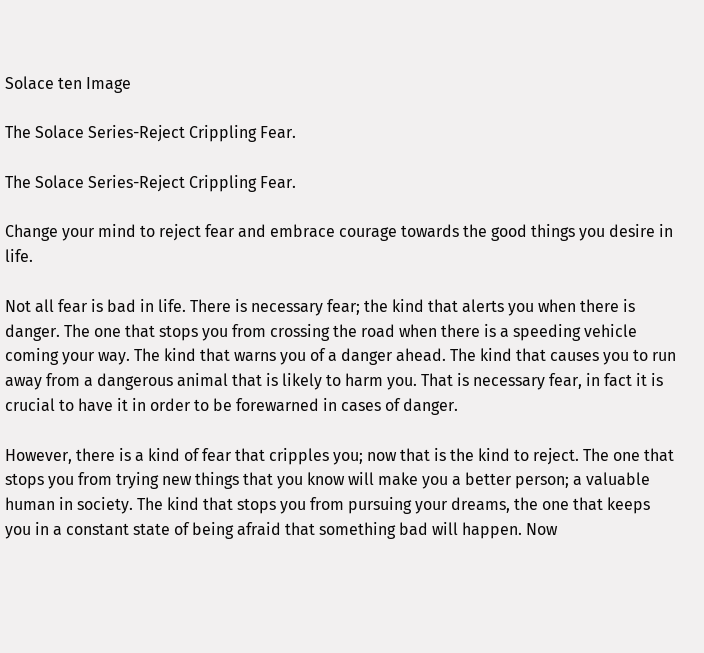Solace ten Image

The Solace Series-Reject Crippling Fear.

The Solace Series-Reject Crippling Fear.

Change your mind to reject fear and embrace courage towards the good things you desire in life.

Not all fear is bad in life. There is necessary fear; the kind that alerts you when there is danger. The one that stops you from crossing the road when there is a speeding vehicle coming your way. The kind that warns you of a danger ahead. The kind that causes you to run away from a dangerous animal that is likely to harm you. That is necessary fear, in fact it is crucial to have it in order to be forewarned in cases of danger.

However, there is a kind of fear that cripples you; now that is the kind to reject. The one that stops you from trying new things that you know will make you a better person; a valuable human in society. The kind that stops you from pursuing your dreams, the one that keeps you in a constant state of being afraid that something bad will happen. Now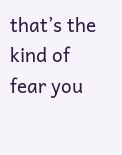that’s the kind of fear you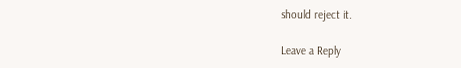should reject it.

Leave a Reply